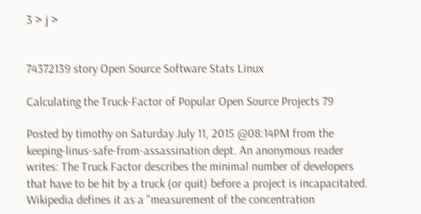3 > j >


74372139 story Open Source Software Stats Linux

Calculating the Truck-Factor of Popular Open Source Projects 79

Posted by timothy on Saturday July 11, 2015 @08:14PM from the keeping-linus-safe-from-assassination dept. An anonymous reader writes: The Truck Factor describes the minimal number of developers that have to be hit by a truck (or quit) before a project is incapacitated. Wikipedia defines it as a "measurement of the concentration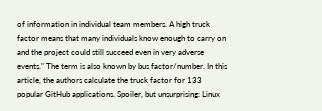of information in individual team members. A high truck factor means that many individuals know enough to carry on and the project could still succeed even in very adverse events." The term is also known by bus factor/number. In this article, the authors calculate the truck factor for 133 popular GitHub applications. Spoiler, but unsurprising: Linux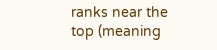ranks near the top (meaning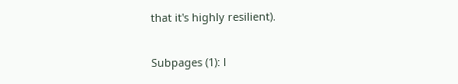that it's highly resilient).


Subpages (1): l